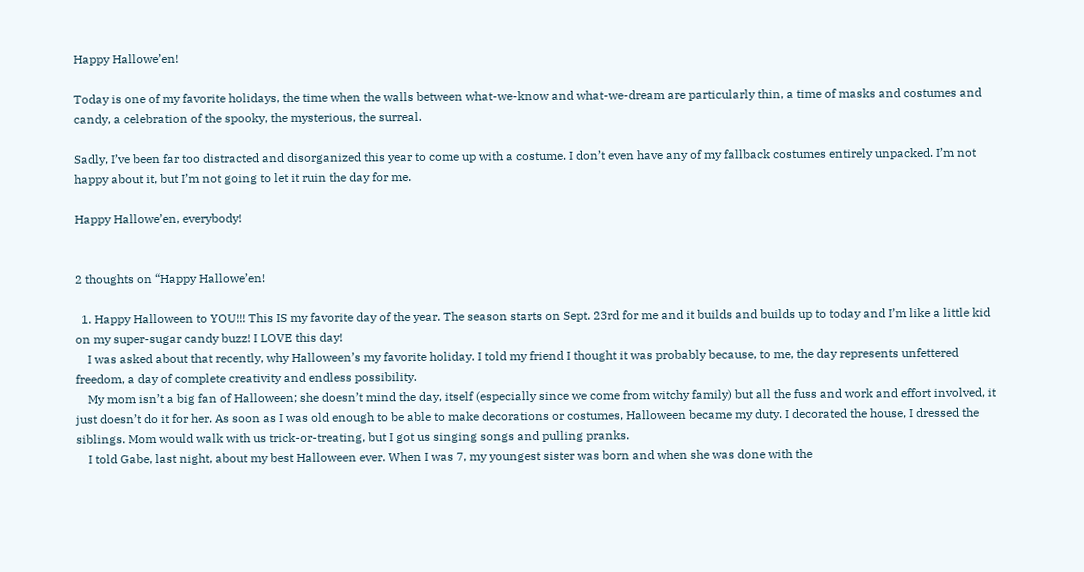Happy Hallowe’en!

Today is one of my favorite holidays, the time when the walls between what-we-know and what-we-dream are particularly thin, a time of masks and costumes and candy, a celebration of the spooky, the mysterious, the surreal.

Sadly, I’ve been far too distracted and disorganized this year to come up with a costume. I don’t even have any of my fallback costumes entirely unpacked. I’m not happy about it, but I’m not going to let it ruin the day for me.

Happy Hallowe’en, everybody!


2 thoughts on “Happy Hallowe’en!

  1. Happy Halloween to YOU!!! This IS my favorite day of the year. The season starts on Sept. 23rd for me and it builds and builds up to today and I’m like a little kid on my super-sugar candy buzz! I LOVE this day!
    I was asked about that recently, why Halloween’s my favorite holiday. I told my friend I thought it was probably because, to me, the day represents unfettered freedom, a day of complete creativity and endless possibility.
    My mom isn’t a big fan of Halloween; she doesn’t mind the day, itself (especially since we come from witchy family) but all the fuss and work and effort involved, it just doesn’t do it for her. As soon as I was old enough to be able to make decorations or costumes, Halloween became my duty. I decorated the house, I dressed the siblings. Mom would walk with us trick-or-treating, but I got us singing songs and pulling pranks.
    I told Gabe, last night, about my best Halloween ever. When I was 7, my youngest sister was born and when she was done with the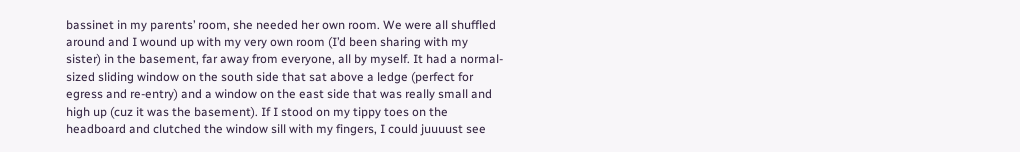bassinet in my parents’ room, she needed her own room. We were all shuffled around and I wound up with my very own room (I’d been sharing with my sister) in the basement, far away from everyone, all by myself. It had a normal-sized sliding window on the south side that sat above a ledge (perfect for egress and re-entry) and a window on the east side that was really small and high up (cuz it was the basement). If I stood on my tippy toes on the headboard and clutched the window sill with my fingers, I could juuuust see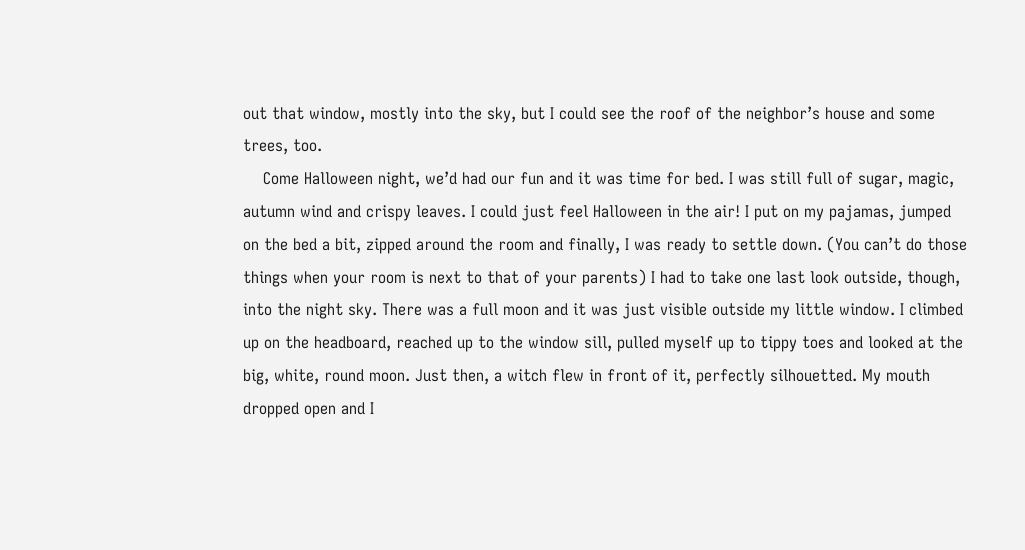out that window, mostly into the sky, but I could see the roof of the neighbor’s house and some trees, too.
    Come Halloween night, we’d had our fun and it was time for bed. I was still full of sugar, magic, autumn wind and crispy leaves. I could just feel Halloween in the air! I put on my pajamas, jumped on the bed a bit, zipped around the room and finally, I was ready to settle down. (You can’t do those things when your room is next to that of your parents) I had to take one last look outside, though, into the night sky. There was a full moon and it was just visible outside my little window. I climbed up on the headboard, reached up to the window sill, pulled myself up to tippy toes and looked at the big, white, round moon. Just then, a witch flew in front of it, perfectly silhouetted. My mouth dropped open and I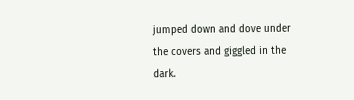jumped down and dove under the covers and giggled in the dark.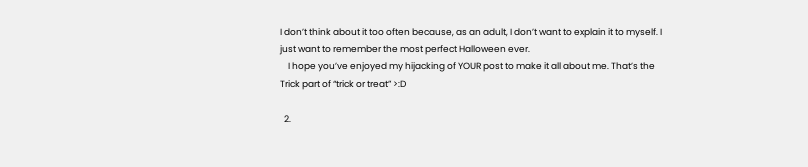I don’t think about it too often because, as an adult, I don’t want to explain it to myself. I just want to remember the most perfect Halloween ever.
    I hope you’ve enjoyed my hijacking of YOUR post to make it all about me. That’s the Trick part of “trick or treat” >:D

  2.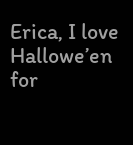Erica, I love Hallowe’en for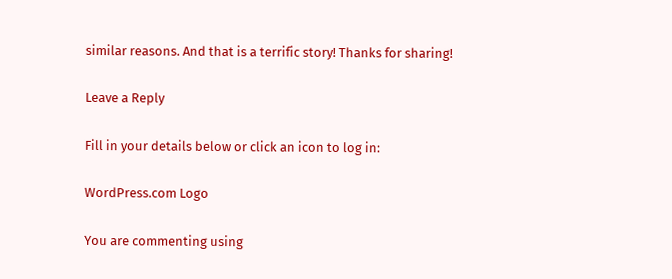similar reasons. And that is a terrific story! Thanks for sharing!

Leave a Reply

Fill in your details below or click an icon to log in:

WordPress.com Logo

You are commenting using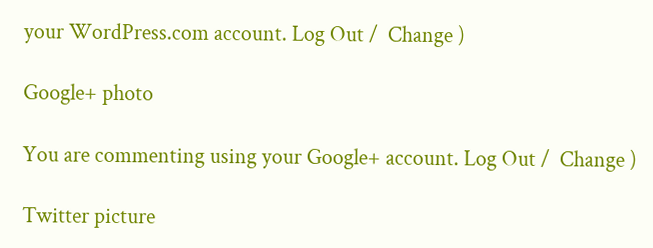your WordPress.com account. Log Out /  Change )

Google+ photo

You are commenting using your Google+ account. Log Out /  Change )

Twitter picture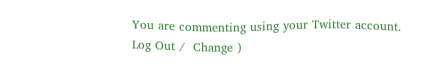You are commenting using your Twitter account. Log Out /  Change )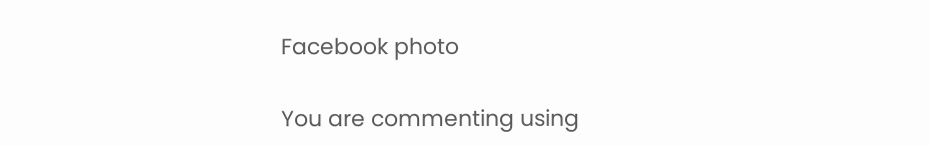Facebook photo

You are commenting using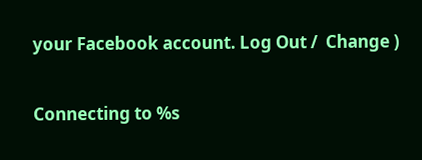your Facebook account. Log Out /  Change )


Connecting to %s